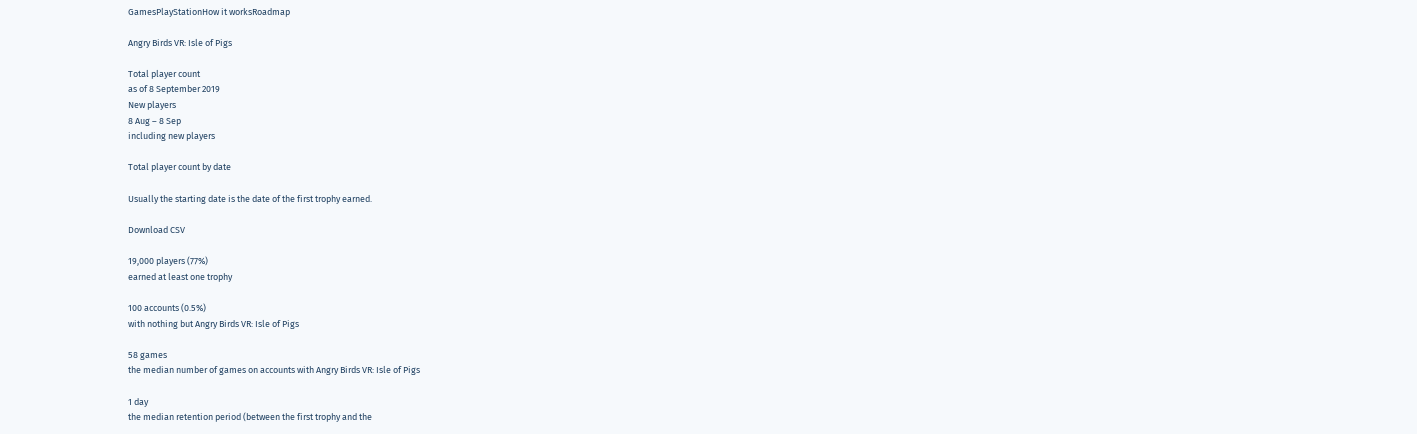GamesPlayStationHow it worksRoadmap

Angry Birds VR: Isle of Pigs

Total player count
as of 8 September 2019
New players
8 Aug – 8 Sep
including new players

Total player count by date

Usually the starting date is the date of the first trophy earned.

Download CSV

19,000 players (77%)
earned at least one trophy

100 accounts (0.5%)
with nothing but Angry Birds VR: Isle of Pigs

58 games
the median number of games on accounts with Angry Birds VR: Isle of Pigs

1 day
the median retention period (between the first trophy and the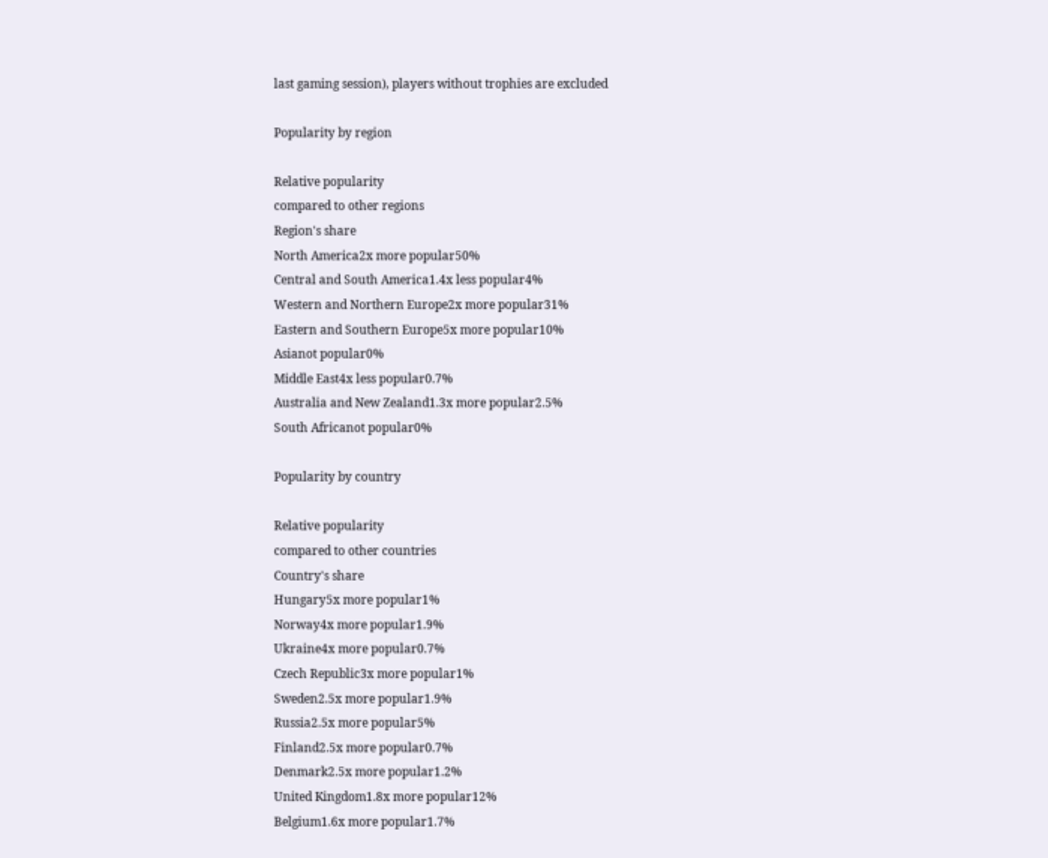last gaming session), players without trophies are excluded

Popularity by region

Relative popularity
compared to other regions
Region's share
North America2x more popular50%
Central and South America1.4x less popular4%
Western and Northern Europe2x more popular31%
Eastern and Southern Europe5x more popular10%
Asianot popular0%
Middle East4x less popular0.7%
Australia and New Zealand1.3x more popular2.5%
South Africanot popular0%

Popularity by country

Relative popularity
compared to other countries
Country's share
Hungary5x more popular1%
Norway4x more popular1.9%
Ukraine4x more popular0.7%
Czech Republic3x more popular1%
Sweden2.5x more popular1.9%
Russia2.5x more popular5%
Finland2.5x more popular0.7%
Denmark2.5x more popular1.2%
United Kingdom1.8x more popular12%
Belgium1.6x more popular1.7%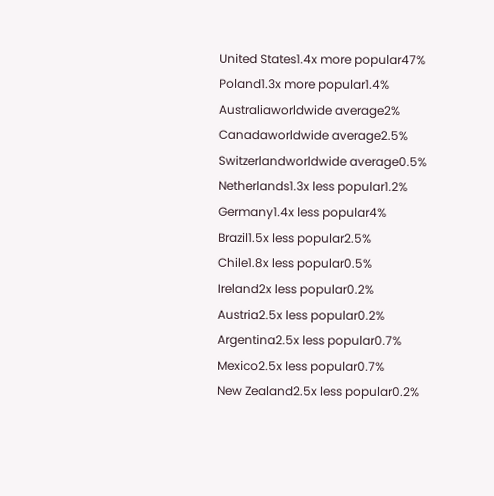United States1.4x more popular47%
Poland1.3x more popular1.4%
Australiaworldwide average2%
Canadaworldwide average2.5%
Switzerlandworldwide average0.5%
Netherlands1.3x less popular1.2%
Germany1.4x less popular4%
Brazil1.5x less popular2.5%
Chile1.8x less popular0.5%
Ireland2x less popular0.2%
Austria2.5x less popular0.2%
Argentina2.5x less popular0.7%
Mexico2.5x less popular0.7%
New Zealand2.5x less popular0.2%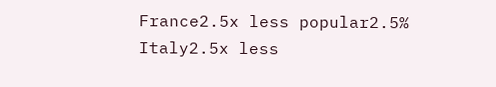France2.5x less popular2.5%
Italy2.5x less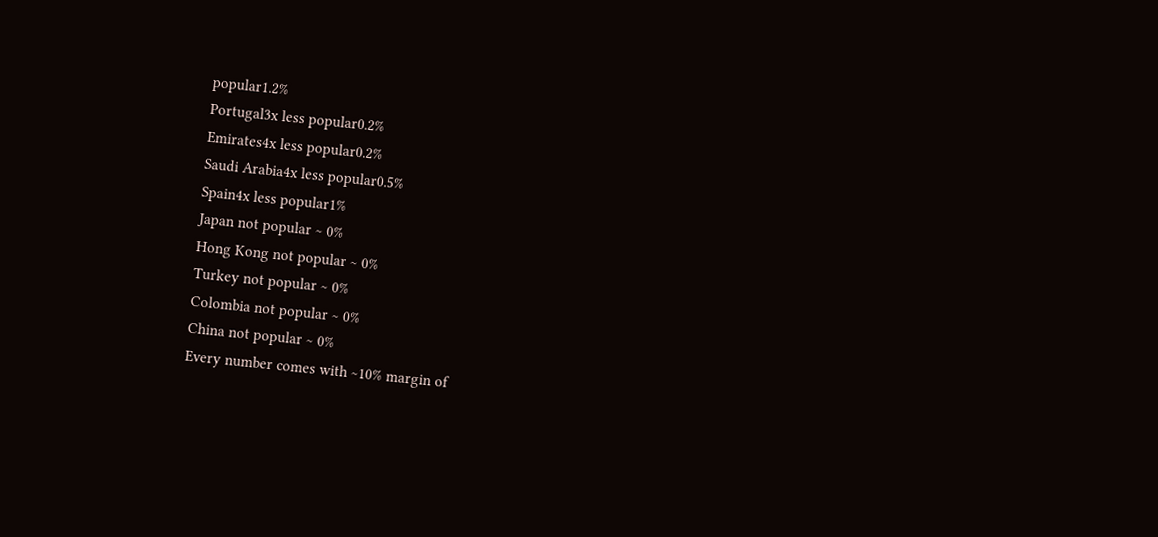popular1.2%
Portugal3x less popular0.2%
Emirates4x less popular0.2%
Saudi Arabia4x less popular0.5%
Spain4x less popular1%
Japan not popular ~ 0%
Hong Kong not popular ~ 0%
Turkey not popular ~ 0%
Colombia not popular ~ 0%
China not popular ~ 0%
Every number comes with ~10% margin of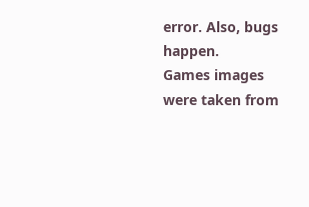error. Also, bugs happen.
Games images were taken from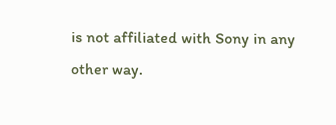is not affiliated with Sony in any other way.